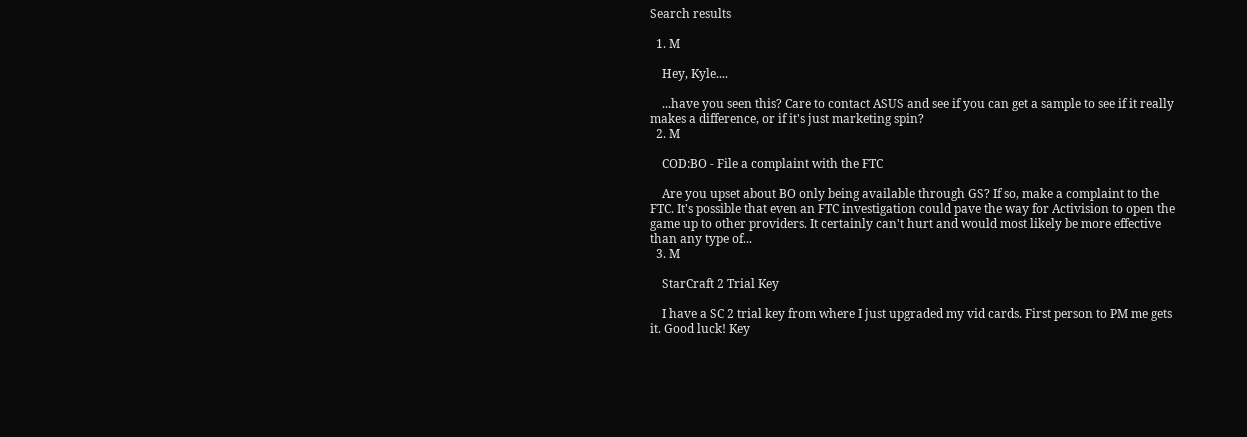Search results

  1. M

    Hey, Kyle....

    ...have you seen this? Care to contact ASUS and see if you can get a sample to see if it really makes a difference, or if it's just marketing spin?
  2. M

    COD:BO - File a complaint with the FTC

    Are you upset about BO only being available through GS? If so, make a complaint to the FTC. It's possible that even an FTC investigation could pave the way for Activision to open the game up to other providers. It certainly can't hurt and would most likely be more effective than any type of...
  3. M

    StarCraft 2 Trial Key

    I have a SC 2 trial key from where I just upgraded my vid cards. First person to PM me gets it. Good luck! Key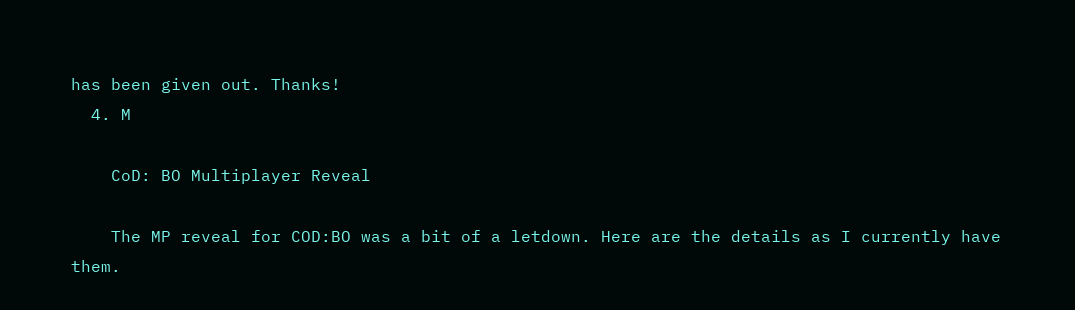has been given out. Thanks!
  4. M

    CoD: BO Multiplayer Reveal

    The MP reveal for COD:BO was a bit of a letdown. Here are the details as I currently have them.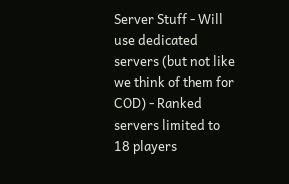Server Stuff - Will use dedicated servers (but not like we think of them for COD) - Ranked servers limited to 18 players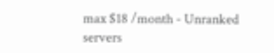max $18 /month - Unranked servers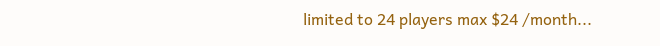limited to 24 players max $24 /month...